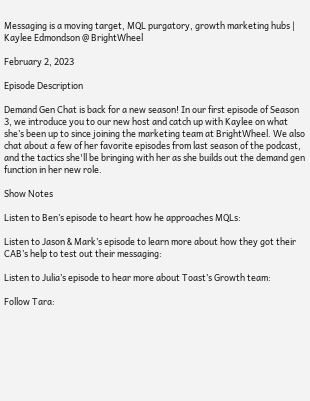Messaging is a moving target, MQL purgatory, growth marketing hubs | Kaylee Edmondson @ BrightWheel

February 2, 2023

Episode Description

Demand Gen Chat is back for a new season! In our first episode of Season 3, we introduce you to our new host and catch up with Kaylee on what she’s been up to since joining the marketing team at BrightWheel. We also chat about a few of her favorite episodes from last season of the podcast, and the tactics she'll be bringing with her as she builds out the demand gen function in her new role.

Show Notes

Listen to Ben’s episode to heart how he approaches MQLs:

Listen to Jason & Mark’s episode to learn more about how they got their CAB’s help to test out their messaging:

Listen to Julia’s episode to hear more about Toast’s Growth team:

Follow Tara: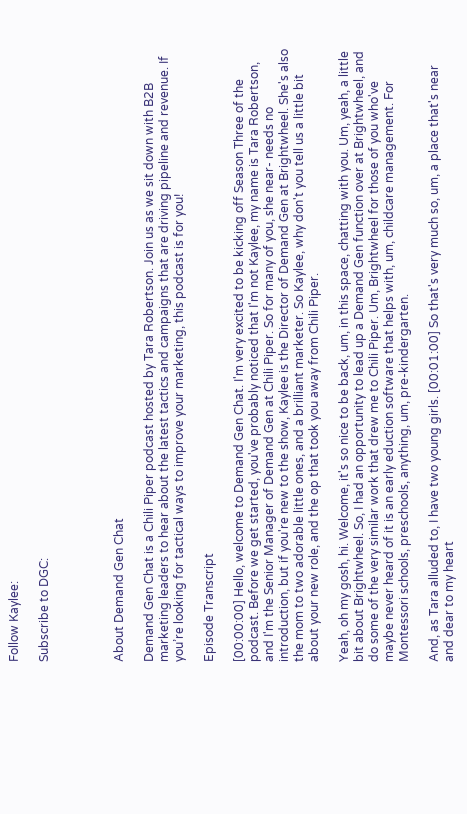Follow Kaylee:

Subscribe to DGC:




About Demand Gen Chat

Demand Gen Chat is a Chili Piper podcast hosted by Tara Robertson. Join us as we sit down with B2B marketing leaders to hear about the latest tactics and campaigns that are driving pipeline and revenue. If you’re looking for tactical ways to improve your marketing, this podcast is for you!

Episode Transcript

[00:00:00] Hello, welcome to Demand Gen Chat. I'm very excited to be kicking off Season Three of the podcast. Before we get started, you've probably noticed that I'm not Kaylee, my name is Tara Robertson, and I'm the Senior Manager of Demand Gen at Chili Piper. So for many of you, she near- needs no introduction, but if you're new to the show, Kaylee is the Director of Demand Gen at Brightwheel. She's also the mom to two adorable little ones, and a brilliant marketer. So Kaylee, why don't you tell us a little bit about your new role, and the op that took you away from Chili Piper.

Yeah, oh my gosh, hi. Welcome, it's so nice to be back, um, in this space, chatting with you. Um, yeah, a little bit about Brightwheel. So, I had an opportunity to lead up a Demand Gen function over at Brightwheel, and do some of the very similar work that drew me to Chili Piper. Um, Brightwheel for those of you who've maybe never heard of it is an early eduction software that helps with, um, childcare management. For Montessori schools, preschools, anything, um, pre-kindergarten.

And, as Tara alluded to, I have two young girls. [00:01:00] So that's very much so, um, a place that's near and dear to my heart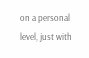on a personal level, just with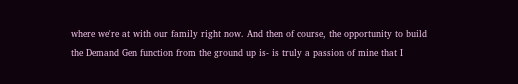where we're at with our family right now. And then of course, the opportunity to build the Demand Gen function from the ground up is- is truly a passion of mine that I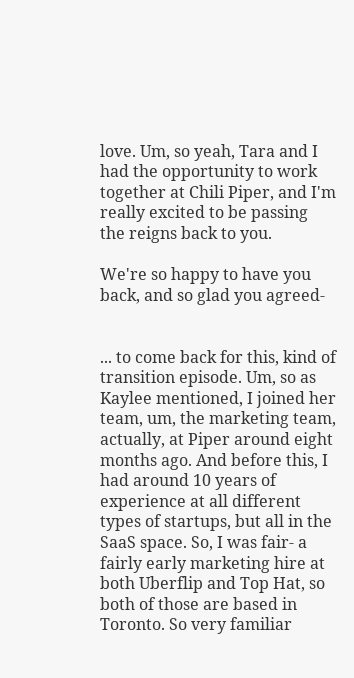love. Um, so yeah, Tara and I had the opportunity to work together at Chili Piper, and I'm really excited to be passing the reigns back to you.

We're so happy to have you back, and so glad you agreed-


... to come back for this, kind of transition episode. Um, so as Kaylee mentioned, I joined her team, um, the marketing team, actually, at Piper around eight months ago. And before this, I had around 10 years of experience at all different types of startups, but all in the SaaS space. So, I was fair- a fairly early marketing hire at both Uberflip and Top Hat, so both of those are based in Toronto. So very familiar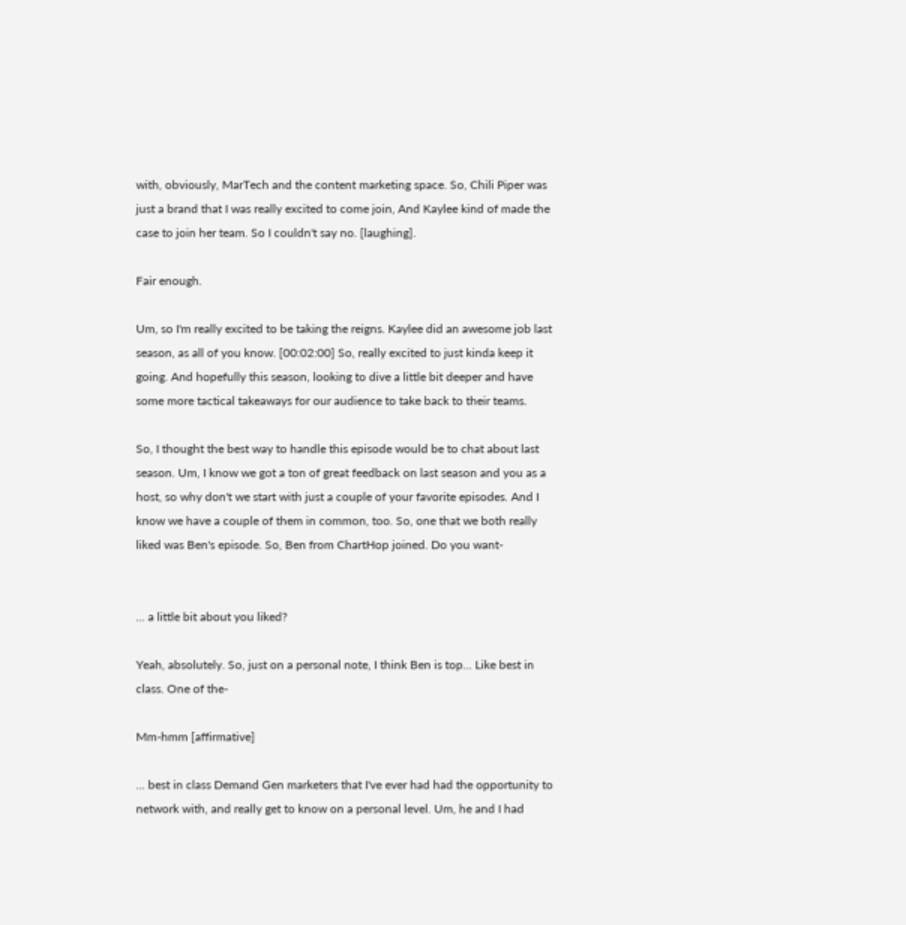with, obviously, MarTech and the content marketing space. So, Chili Piper was just a brand that I was really excited to come join, And Kaylee kind of made the case to join her team. So I couldn't say no. [laughing].

Fair enough.

Um, so I'm really excited to be taking the reigns. Kaylee did an awesome job last season, as all of you know. [00:02:00] So, really excited to just kinda keep it going. And hopefully this season, looking to dive a little bit deeper and have some more tactical takeaways for our audience to take back to their teams.

So, I thought the best way to handle this episode would be to chat about last season. Um, I know we got a ton of great feedback on last season and you as a host, so why don't we start with just a couple of your favorite episodes. And I know we have a couple of them in common, too. So, one that we both really liked was Ben's episode. So, Ben from ChartHop joined. Do you want-


... a little bit about you liked?

Yeah, absolutely. So, just on a personal note, I think Ben is top... Like best in class. One of the-

Mm-hmm [affirmative]

... best in class Demand Gen marketers that I've ever had had the opportunity to network with, and really get to know on a personal level. Um, he and I had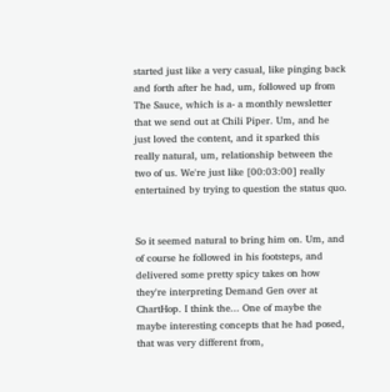started just like a very casual, like pinging back and forth after he had, um, followed up from The Sauce, which is a- a monthly newsletter that we send out at Chili Piper. Um, and he just loved the content, and it sparked this really natural, um, relationship between the two of us. We're just like [00:03:00] really entertained by trying to question the status quo.


So it seemed natural to bring him on. Um, and of course he followed in his footsteps, and delivered some pretty spicy takes on how they're interpreting Demand Gen over at ChartHop. I think the... One of maybe the maybe interesting concepts that he had posed, that was very different from,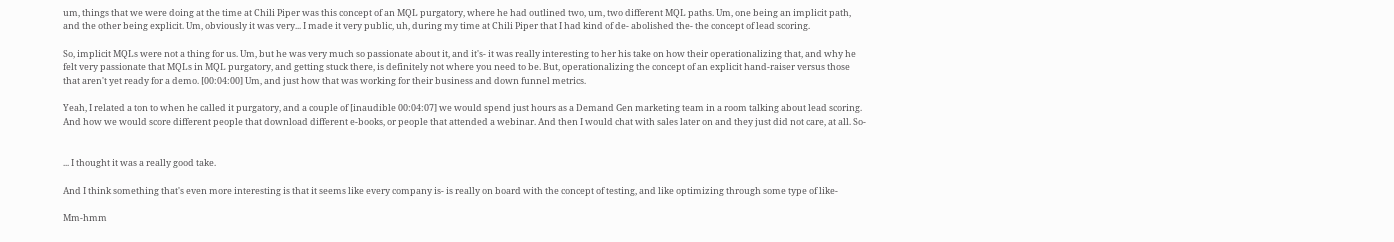um, things that we were doing at the time at Chili Piper was this concept of an MQL purgatory, where he had outlined two, um, two different MQL paths. Um, one being an implicit path, and the other being explicit. Um, obviously it was very... I made it very public, uh, during my time at Chili Piper that I had kind of de- abolished the- the concept of lead scoring.

So, implicit MQLs were not a thing for us. Um, but he was very much so passionate about it, and it's- it was really interesting to her his take on how their operationalizing that, and why he felt very passionate that MQLs in MQL purgatory, and getting stuck there, is definitely not where you need to be. But, operationalizing the concept of an explicit hand-raiser versus those that aren't yet ready for a demo. [00:04:00] Um, and just how that was working for their business and down funnel metrics.

Yeah, I related a ton to when he called it purgatory, and a couple of [inaudible 00:04:07] we would spend just hours as a Demand Gen marketing team in a room talking about lead scoring. And how we would score different people that download different e-books, or people that attended a webinar. And then I would chat with sales later on and they just did not care, at all. So-


... I thought it was a really good take.

And I think something that's even more interesting is that it seems like every company is- is really on board with the concept of testing, and like optimizing through some type of like-

Mm-hmm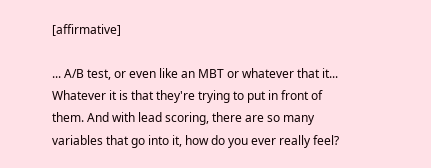[affirmative]

... A/B test, or even like an MBT or whatever that it... Whatever it is that they're trying to put in front of them. And with lead scoring, there are so many variables that go into it, how do you ever really feel?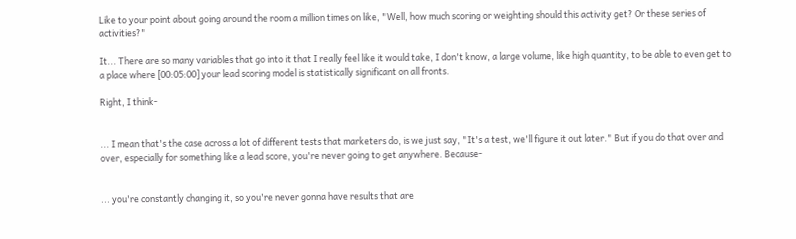Like to your point about going around the room a million times on like, "Well, how much scoring or weighting should this activity get? Or these series of activities?"

It... There are so many variables that go into it that I really feel like it would take, I don't know, a large volume, like high quantity, to be able to even get to a place where [00:05:00] your lead scoring model is statistically significant on all fronts.

Right, I think-


... I mean that's the case across a lot of different tests that marketers do, is we just say, "It's a test, we'll figure it out later." But if you do that over and over, especially for something like a lead score, you're never going to get anywhere. Because-


... you're constantly changing it, so you're never gonna have results that are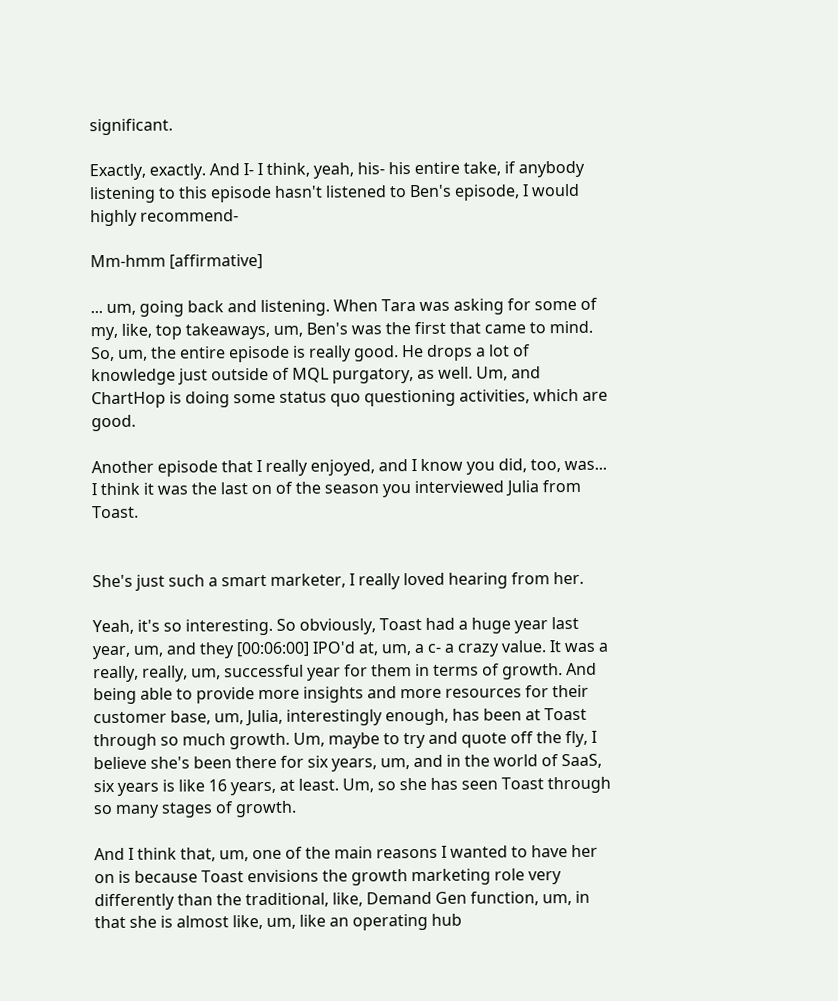significant.

Exactly, exactly. And I- I think, yeah, his- his entire take, if anybody listening to this episode hasn't listened to Ben's episode, I would highly recommend-

Mm-hmm [affirmative]

... um, going back and listening. When Tara was asking for some of my, like, top takeaways, um, Ben's was the first that came to mind. So, um, the entire episode is really good. He drops a lot of knowledge just outside of MQL purgatory, as well. Um, and ChartHop is doing some status quo questioning activities, which are good.

Another episode that I really enjoyed, and I know you did, too, was... I think it was the last on of the season you interviewed Julia from Toast.


She's just such a smart marketer, I really loved hearing from her.

Yeah, it's so interesting. So obviously, Toast had a huge year last year, um, and they [00:06:00] IPO'd at, um, a c- a crazy value. It was a really, really, um, successful year for them in terms of growth. And being able to provide more insights and more resources for their customer base, um, Julia, interestingly enough, has been at Toast through so much growth. Um, maybe to try and quote off the fly, I believe she's been there for six years, um, and in the world of SaaS, six years is like 16 years, at least. Um, so she has seen Toast through so many stages of growth.

And I think that, um, one of the main reasons I wanted to have her on is because Toast envisions the growth marketing role very differently than the traditional, like, Demand Gen function, um, in that she is almost like, um, like an operating hub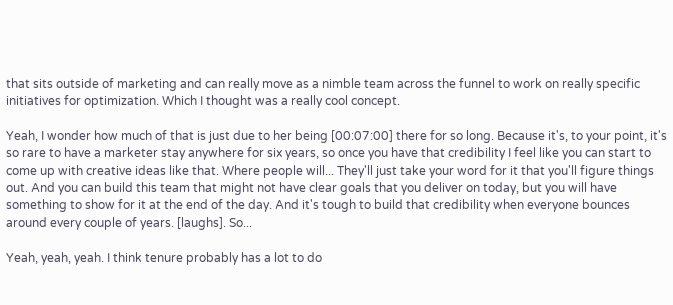that sits outside of marketing and can really move as a nimble team across the funnel to work on really specific initiatives for optimization. Which I thought was a really cool concept.

Yeah, I wonder how much of that is just due to her being [00:07:00] there for so long. Because it's, to your point, it's so rare to have a marketer stay anywhere for six years, so once you have that credibility I feel like you can start to come up with creative ideas like that. Where people will... They'll just take your word for it that you'll figure things out. And you can build this team that might not have clear goals that you deliver on today, but you will have something to show for it at the end of the day. And it's tough to build that credibility when everyone bounces around every couple of years. [laughs]. So...

Yeah, yeah, yeah. I think tenure probably has a lot to do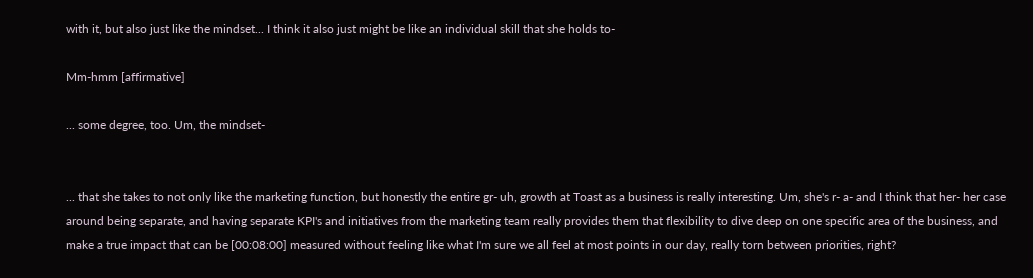with it, but also just like the mindset... I think it also just might be like an individual skill that she holds to-

Mm-hmm [affirmative]

... some degree, too. Um, the mindset-


... that she takes to not only like the marketing function, but honestly the entire gr- uh, growth at Toast as a business is really interesting. Um, she's r- a- and I think that her- her case around being separate, and having separate KPI's and initiatives from the marketing team really provides them that flexibility to dive deep on one specific area of the business, and make a true impact that can be [00:08:00] measured without feeling like what I'm sure we all feel at most points in our day, really torn between priorities, right?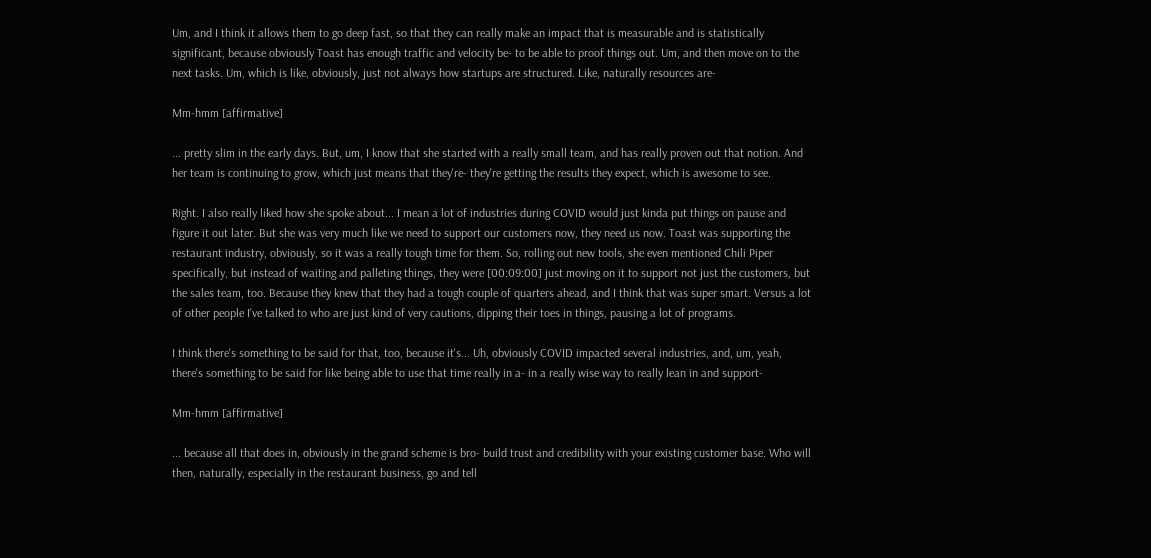Um, and I think it allows them to go deep fast, so that they can really make an impact that is measurable and is statistically significant, because obviously Toast has enough traffic and velocity be- to be able to proof things out. Um, and then move on to the next tasks. Um, which is like, obviously, just not always how startups are structured. Like, naturally resources are-

Mm-hmm [affirmative]

... pretty slim in the early days. But, um, I know that she started with a really small team, and has really proven out that notion. And her team is continuing to grow, which just means that they're- they're getting the results they expect, which is awesome to see.

Right. I also really liked how she spoke about... I mean a lot of industries during COVID would just kinda put things on pause and figure it out later. But she was very much like we need to support our customers now, they need us now. Toast was supporting the restaurant industry, obviously, so it was a really tough time for them. So, rolling out new tools, she even mentioned Chili Piper specifically, but instead of waiting and palleting things, they were [00:09:00] just moving on it to support not just the customers, but the sales team, too. Because they knew that they had a tough couple of quarters ahead, and I think that was super smart. Versus a lot of other people I've talked to who are just kind of very cautions, dipping their toes in things, pausing a lot of programs.

I think there's something to be said for that, too, because it's... Uh, obviously COVID impacted several industries, and, um, yeah, there's something to be said for like being able to use that time really in a- in a really wise way to really lean in and support-

Mm-hmm [affirmative]

... because all that does in, obviously in the grand scheme is bro- build trust and credibility with your existing customer base. Who will then, naturally, especially in the restaurant business, go and tell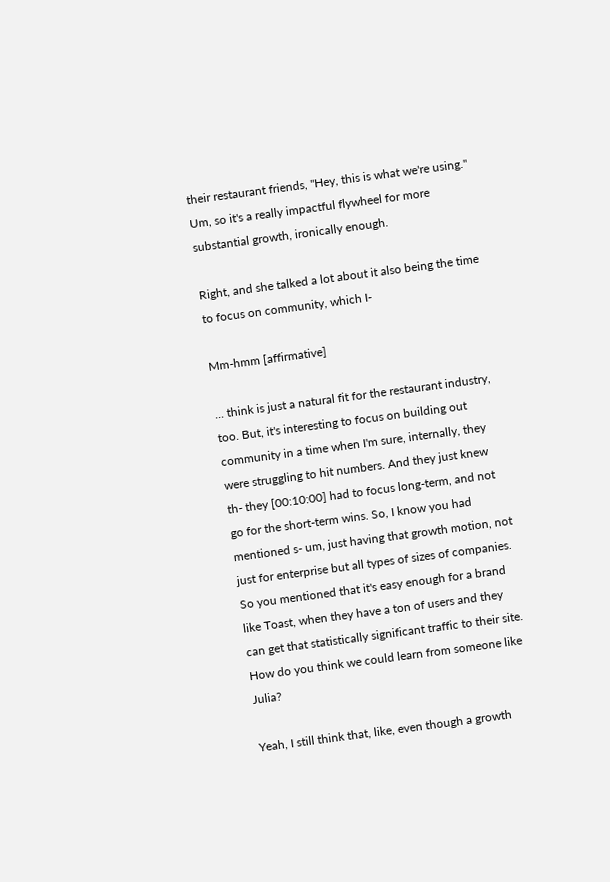their restaurant friends, "Hey, this is what we're using." Um, so it's a really impactful flywheel for more substantial growth, ironically enough.

Right, and she talked a lot about it also being the time to focus on community, which I-

Mm-hmm [affirmative]

... think is just a natural fit for the restaurant industry, too. But, it's interesting to focus on building out community in a time when I'm sure, internally, they were struggling to hit numbers. And they just knew th- they [00:10:00] had to focus long-term, and not go for the short-term wins. So, I know you had mentioned s- um, just having that growth motion, not just for enterprise but all types of sizes of companies. So you mentioned that it's easy enough for a brand like Toast, when they have a ton of users and they can get that statistically significant traffic to their site. How do you think we could learn from someone like Julia?

Yeah, I still think that, like, even though a growth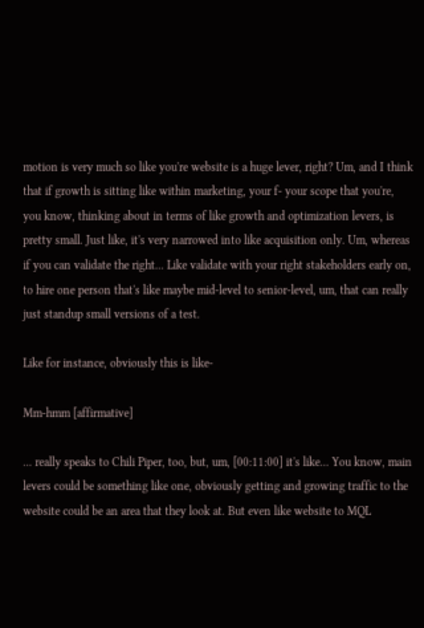motion is very much so like you're website is a huge lever, right? Um, and I think that if growth is sitting like within marketing, your f- your scope that you're, you know, thinking about in terms of like growth and optimization levers, is pretty small. Just like, it's very narrowed into like acquisition only. Um, whereas if you can validate the right... Like validate with your right stakeholders early on, to hire one person that's like maybe mid-level to senior-level, um, that can really just standup small versions of a test.

Like for instance, obviously this is like-

Mm-hmm [affirmative]

... really speaks to Chili Piper, too, but, um, [00:11:00] it's like... You know, main levers could be something like one, obviously getting and growing traffic to the website could be an area that they look at. But even like website to MQL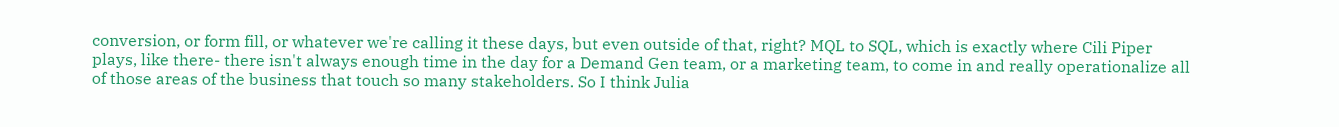conversion, or form fill, or whatever we're calling it these days, but even outside of that, right? MQL to SQL, which is exactly where Cili Piper plays, like there- there isn't always enough time in the day for a Demand Gen team, or a marketing team, to come in and really operationalize all of those areas of the business that touch so many stakeholders. So I think Julia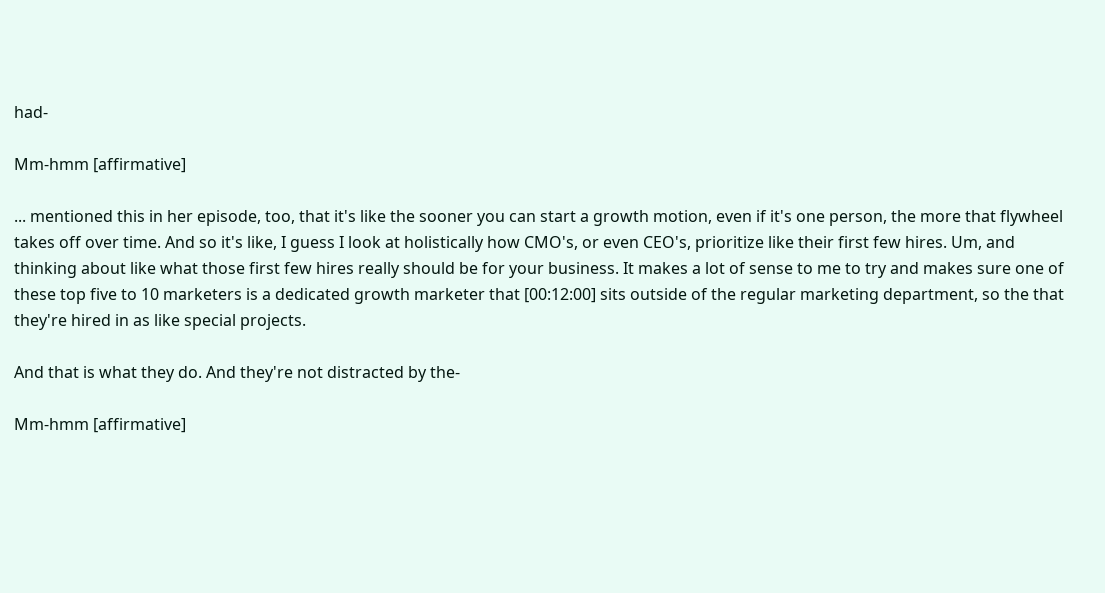had-

Mm-hmm [affirmative]

... mentioned this in her episode, too, that it's like the sooner you can start a growth motion, even if it's one person, the more that flywheel takes off over time. And so it's like, I guess I look at holistically how CMO's, or even CEO's, prioritize like their first few hires. Um, and thinking about like what those first few hires really should be for your business. It makes a lot of sense to me to try and makes sure one of these top five to 10 marketers is a dedicated growth marketer that [00:12:00] sits outside of the regular marketing department, so the that they're hired in as like special projects.

And that is what they do. And they're not distracted by the-

Mm-hmm [affirmative]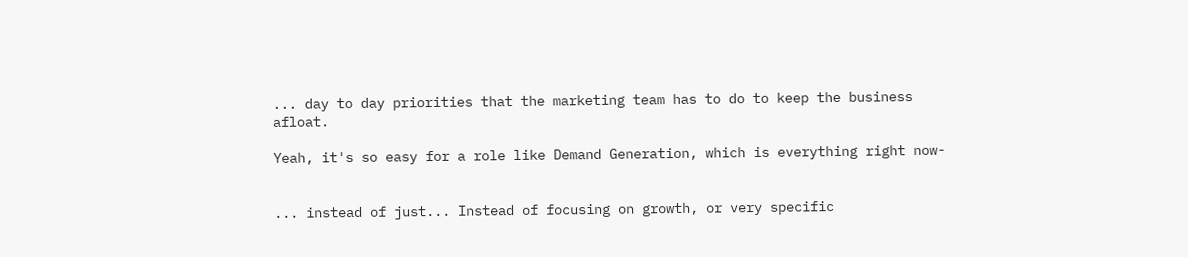... day to day priorities that the marketing team has to do to keep the business afloat.

Yeah, it's so easy for a role like Demand Generation, which is everything right now-


... instead of just... Instead of focusing on growth, or very specific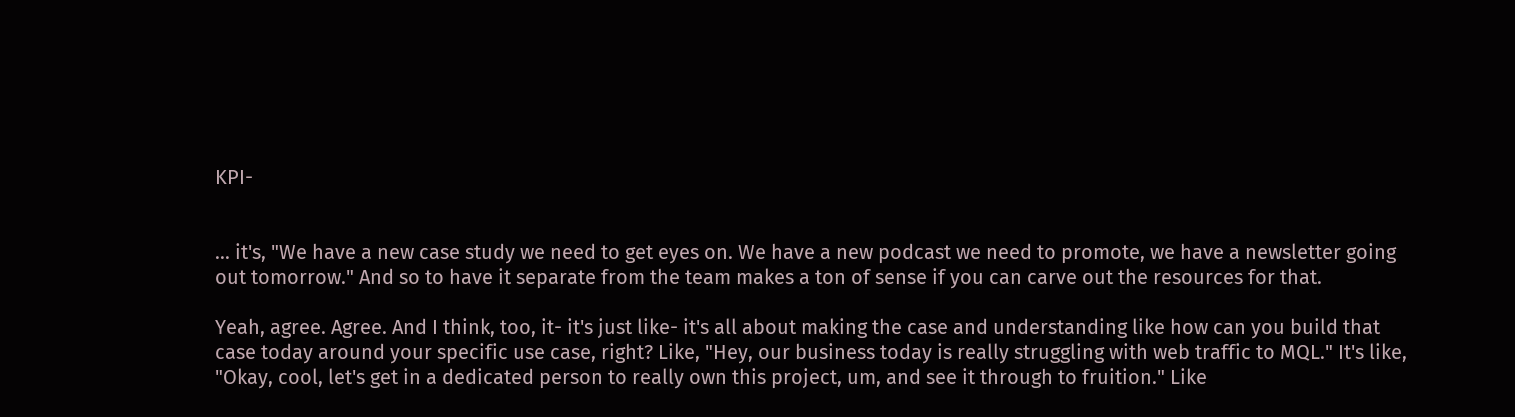KPI-


... it's, "We have a new case study we need to get eyes on. We have a new podcast we need to promote, we have a newsletter going out tomorrow." And so to have it separate from the team makes a ton of sense if you can carve out the resources for that.

Yeah, agree. Agree. And I think, too, it- it's just like- it's all about making the case and understanding like how can you build that case today around your specific use case, right? Like, "Hey, our business today is really struggling with web traffic to MQL." It's like, "Okay, cool, let's get in a dedicated person to really own this project, um, and see it through to fruition." Like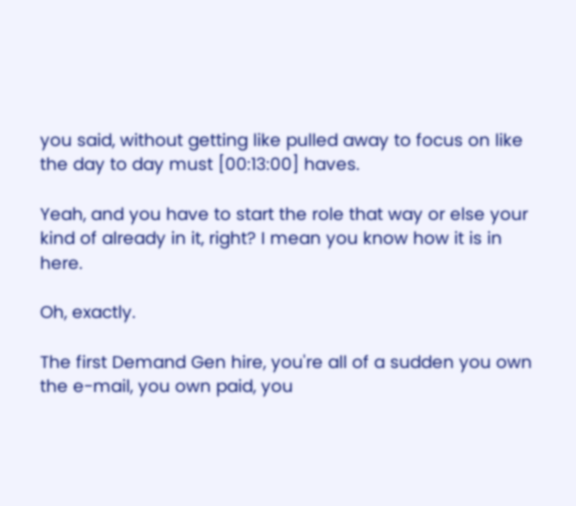you said, without getting like pulled away to focus on like the day to day must [00:13:00] haves.

Yeah, and you have to start the role that way or else your kind of already in it, right? I mean you know how it is in here.

Oh, exactly.

The first Demand Gen hire, you're all of a sudden you own the e-mail, you own paid, you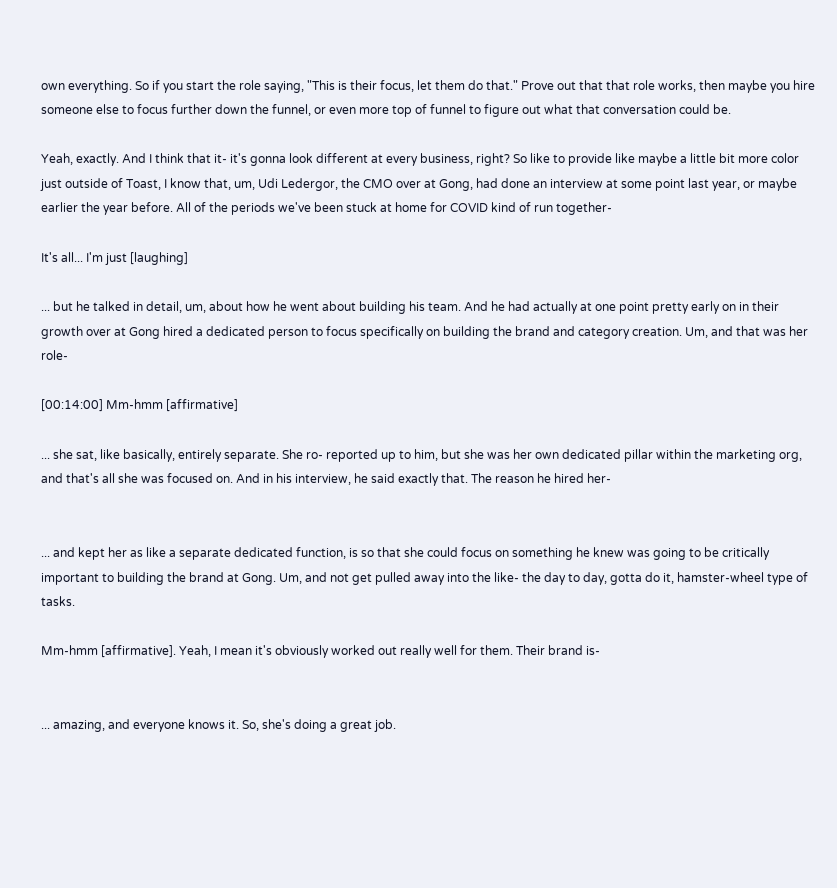own everything. So if you start the role saying, "This is their focus, let them do that." Prove out that that role works, then maybe you hire someone else to focus further down the funnel, or even more top of funnel to figure out what that conversation could be.

Yeah, exactly. And I think that it- it's gonna look different at every business, right? So like to provide like maybe a little bit more color just outside of Toast, I know that, um, Udi Ledergor, the CMO over at Gong, had done an interview at some point last year, or maybe earlier the year before. All of the periods we've been stuck at home for COVID kind of run together-

It's all... I'm just [laughing]

... but he talked in detail, um, about how he went about building his team. And he had actually at one point pretty early on in their growth over at Gong hired a dedicated person to focus specifically on building the brand and category creation. Um, and that was her role-

[00:14:00] Mm-hmm [affirmative]

... she sat, like basically, entirely separate. She ro- reported up to him, but she was her own dedicated pillar within the marketing org, and that's all she was focused on. And in his interview, he said exactly that. The reason he hired her-


... and kept her as like a separate dedicated function, is so that she could focus on something he knew was going to be critically important to building the brand at Gong. Um, and not get pulled away into the like- the day to day, gotta do it, hamster-wheel type of tasks.

Mm-hmm [affirmative]. Yeah, I mean it's obviously worked out really well for them. Their brand is-


... amazing, and everyone knows it. So, she's doing a great job.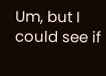Um, but I could see if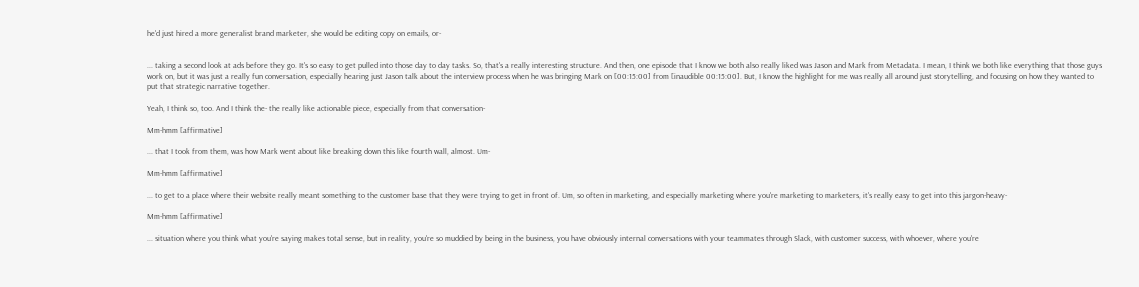he'd just hired a more generalist brand marketer, she would be editing copy on emails, or-


... taking a second look at ads before they go. It's so easy to get pulled into those day to day tasks. So, that's a really interesting structure. And then, one episode that I know we both also really liked was Jason and Mark from Metadata. I mean, I think we both like everything that those guys work on, but it was just a really fun conversation, especially hearing just Jason talk about the interview process when he was bringing Mark on [00:15:00] from [inaudible 00:15:00]. But, I know the highlight for me was really all around just storytelling, and focusing on how they wanted to put that strategic narrative together.

Yeah, I think so, too. And I think the- the really like actionable piece, especially from that conversation-

Mm-hmm [affirmative]

... that I took from them, was how Mark went about like breaking down this like fourth wall, almost. Um-

Mm-hmm [affirmative]

... to get to a place where their website really meant something to the customer base that they were trying to get in front of. Um, so often in marketing, and especially marketing where you're marketing to marketers, it's really easy to get into this jargon-heavy-

Mm-hmm [affirmative]

... situation where you think what you're saying makes total sense, but in reality, you're so muddied by being in the business, you have obviously internal conversations with your teammates through Slack, with customer success, with whoever, where you're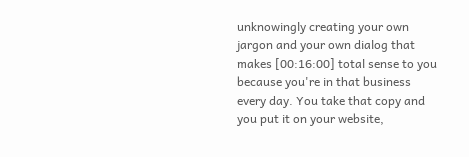unknowingly creating your own jargon and your own dialog that makes [00:16:00] total sense to you because you're in that business every day. You take that copy and you put it on your website,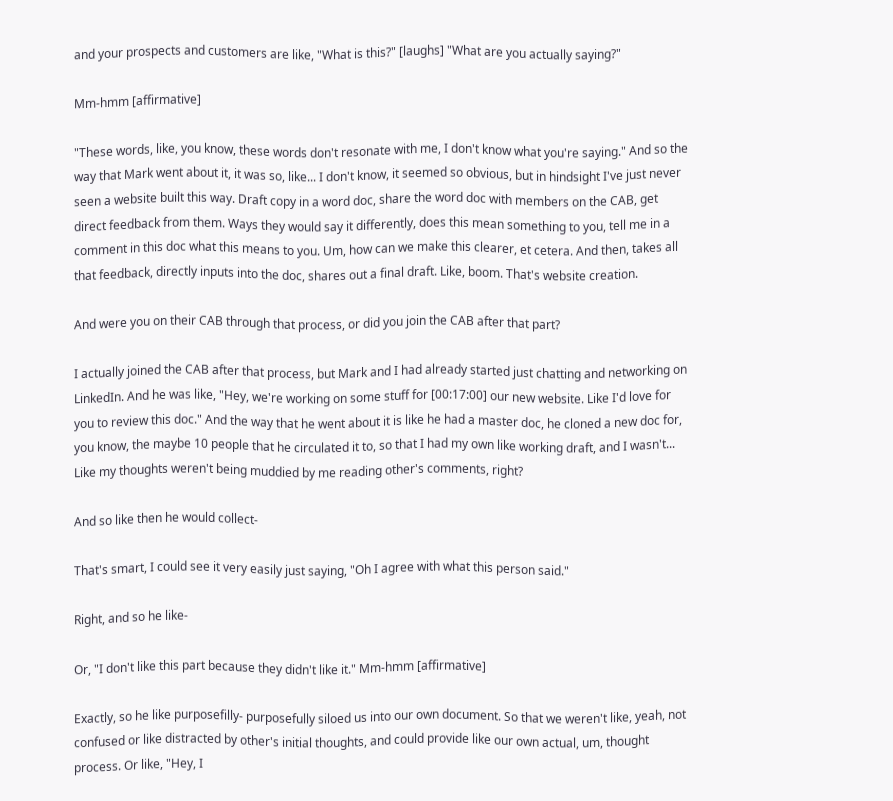and your prospects and customers are like, "What is this?" [laughs] "What are you actually saying?"

Mm-hmm [affirmative]

"These words, like, you know, these words don't resonate with me, I don't know what you're saying." And so the way that Mark went about it, it was so, like... I don't know, it seemed so obvious, but in hindsight I've just never seen a website built this way. Draft copy in a word doc, share the word doc with members on the CAB, get direct feedback from them. Ways they would say it differently, does this mean something to you, tell me in a comment in this doc what this means to you. Um, how can we make this clearer, et cetera. And then, takes all that feedback, directly inputs into the doc, shares out a final draft. Like, boom. That's website creation.

And were you on their CAB through that process, or did you join the CAB after that part?

I actually joined the CAB after that process, but Mark and I had already started just chatting and networking on LinkedIn. And he was like, "Hey, we're working on some stuff for [00:17:00] our new website. Like I'd love for you to review this doc." And the way that he went about it is like he had a master doc, he cloned a new doc for, you know, the maybe 10 people that he circulated it to, so that I had my own like working draft, and I wasn't... Like my thoughts weren't being muddied by me reading other's comments, right?

And so like then he would collect-

That's smart, I could see it very easily just saying, "Oh I agree with what this person said."

Right, and so he like-

Or, "I don't like this part because they didn't like it." Mm-hmm [affirmative]

Exactly, so he like purposefilly- purposefully siloed us into our own document. So that we weren't like, yeah, not confused or like distracted by other's initial thoughts, and could provide like our own actual, um, thought process. Or like, "Hey, I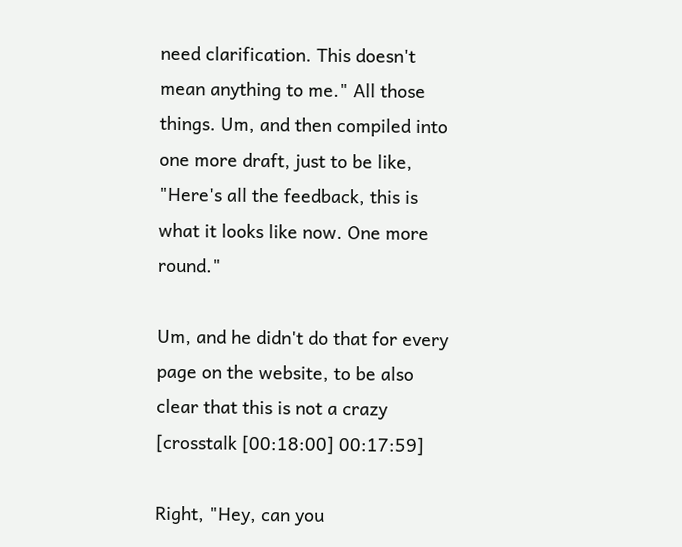need clarification. This doesn't mean anything to me." All those things. Um, and then compiled into one more draft, just to be like, "Here's all the feedback, this is what it looks like now. One more round."

Um, and he didn't do that for every page on the website, to be also clear that this is not a crazy [crosstalk [00:18:00] 00:17:59]

Right, "Hey, can you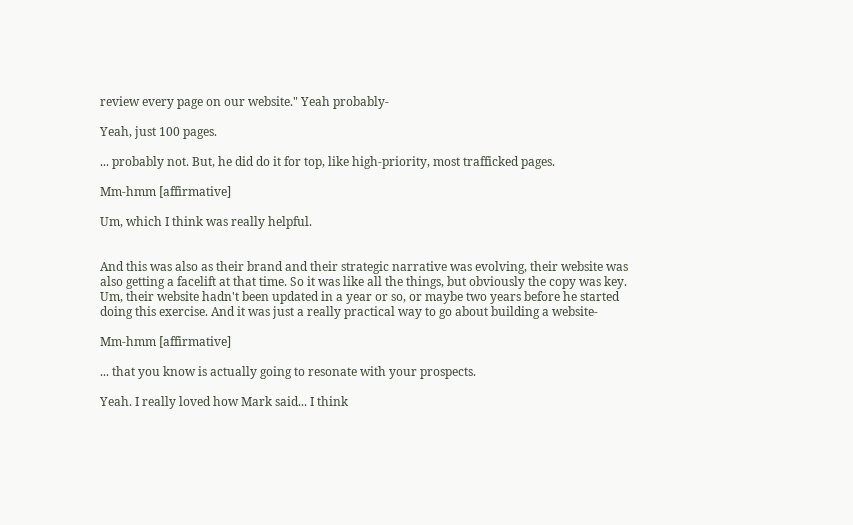review every page on our website." Yeah probably-

Yeah, just 100 pages.

... probably not. But, he did do it for top, like high-priority, most trafficked pages.

Mm-hmm [affirmative]

Um, which I think was really helpful.


And this was also as their brand and their strategic narrative was evolving, their website was also getting a facelift at that time. So it was like all the things, but obviously the copy was key. Um, their website hadn't been updated in a year or so, or maybe two years before he started doing this exercise. And it was just a really practical way to go about building a website-

Mm-hmm [affirmative]

... that you know is actually going to resonate with your prospects.

Yeah. I really loved how Mark said... I think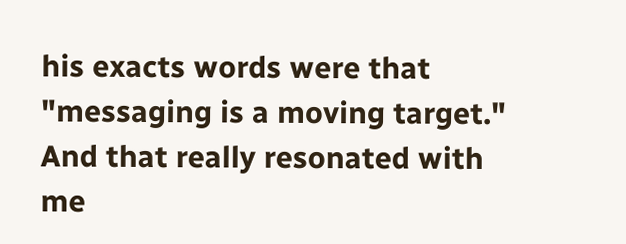his exacts words were that "messaging is a moving target." And that really resonated with me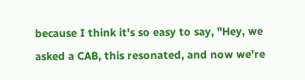because I think it's so easy to say, "Hey, we asked a CAB, this resonated, and now we're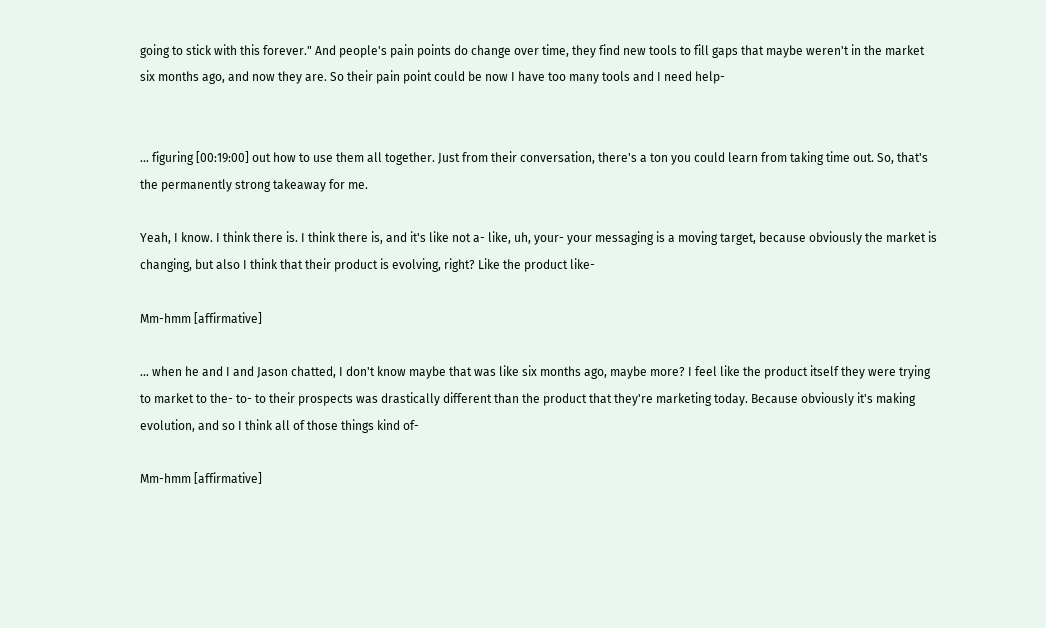going to stick with this forever." And people's pain points do change over time, they find new tools to fill gaps that maybe weren't in the market six months ago, and now they are. So their pain point could be now I have too many tools and I need help-


... figuring [00:19:00] out how to use them all together. Just from their conversation, there's a ton you could learn from taking time out. So, that's the permanently strong takeaway for me.

Yeah, I know. I think there is. I think there is, and it's like not a- like, uh, your- your messaging is a moving target, because obviously the market is changing, but also I think that their product is evolving, right? Like the product like-

Mm-hmm [affirmative]

... when he and I and Jason chatted, I don't know maybe that was like six months ago, maybe more? I feel like the product itself they were trying to market to the- to- to their prospects was drastically different than the product that they're marketing today. Because obviously it's making evolution, and so I think all of those things kind of-

Mm-hmm [affirmative]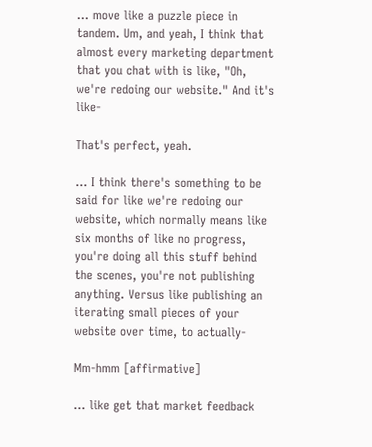... move like a puzzle piece in tandem. Um, and yeah, I think that almost every marketing department that you chat with is like, "Oh, we're redoing our website." And it's like-

That's perfect, yeah.

... I think there's something to be said for like we're redoing our website, which normally means like six months of like no progress, you're doing all this stuff behind the scenes, you're not publishing anything. Versus like publishing an iterating small pieces of your website over time, to actually-

Mm-hmm [affirmative]

... like get that market feedback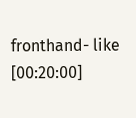fronthand- like [00:20:00]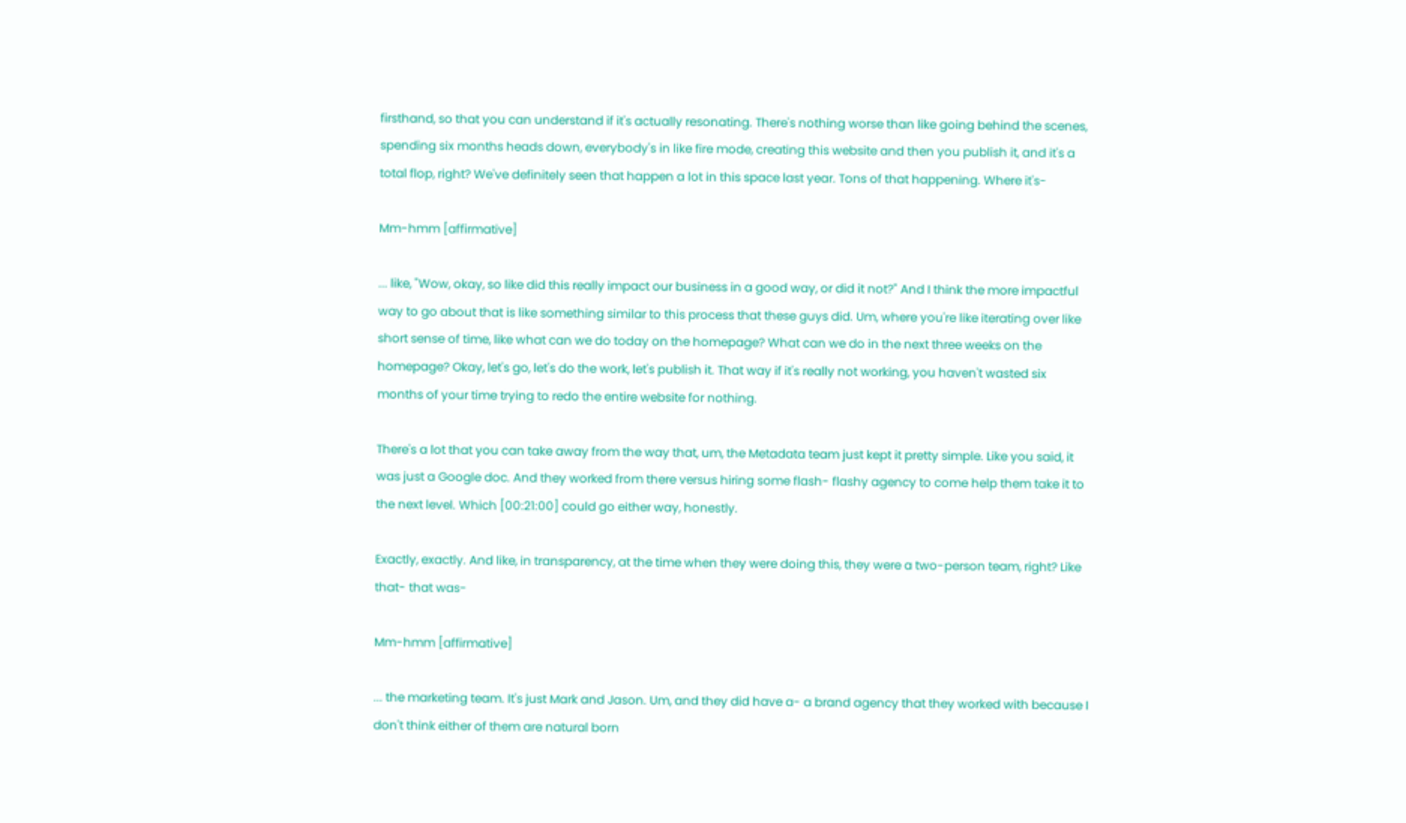firsthand, so that you can understand if it's actually resonating. There's nothing worse than like going behind the scenes, spending six months heads down, everybody's in like fire mode, creating this website and then you publish it, and it's a total flop, right? We've definitely seen that happen a lot in this space last year. Tons of that happening. Where it's-

Mm-hmm [affirmative]

... like, "Wow, okay, so like did this really impact our business in a good way, or did it not?" And I think the more impactful way to go about that is like something similar to this process that these guys did. Um, where you're like iterating over like short sense of time, like what can we do today on the homepage? What can we do in the next three weeks on the homepage? Okay, let's go, let's do the work, let's publish it. That way if it's really not working, you haven't wasted six months of your time trying to redo the entire website for nothing.

There's a lot that you can take away from the way that, um, the Metadata team just kept it pretty simple. Like you said, it was just a Google doc. And they worked from there versus hiring some flash- flashy agency to come help them take it to the next level. Which [00:21:00] could go either way, honestly.

Exactly, exactly. And like, in transparency, at the time when they were doing this, they were a two-person team, right? Like that- that was-

Mm-hmm [affirmative]

... the marketing team. It's just Mark and Jason. Um, and they did have a- a brand agency that they worked with because I don't think either of them are natural born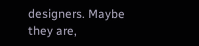designers. Maybe they are,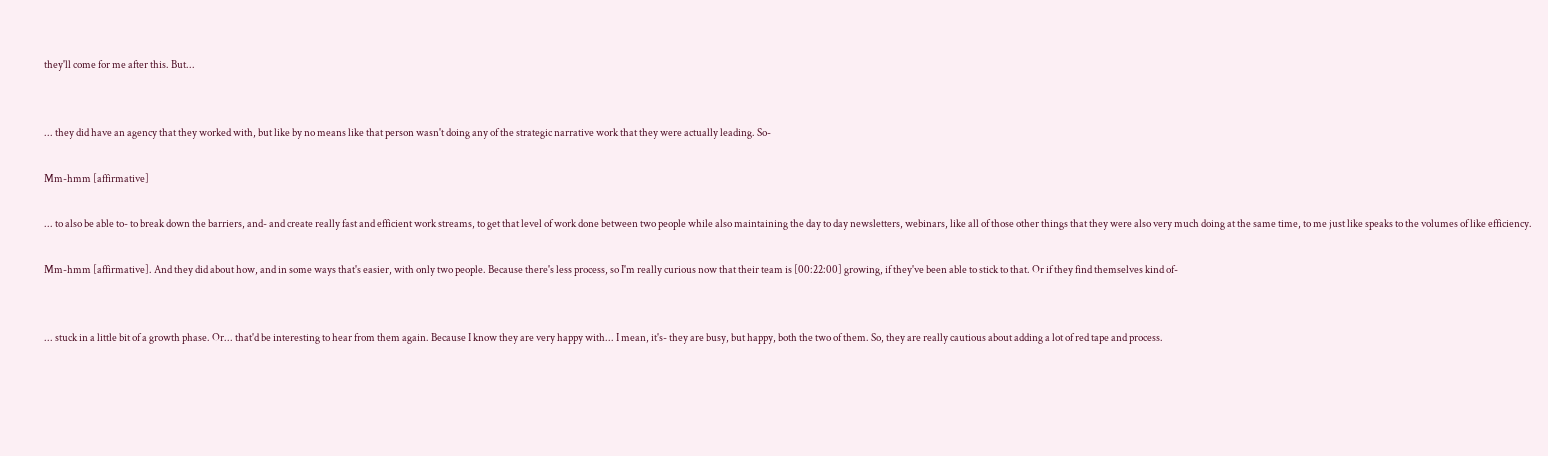they'll come for me after this. But...


... they did have an agency that they worked with, but like by no means like that person wasn't doing any of the strategic narrative work that they were actually leading. So-

Mm-hmm [affirmative]

... to also be able to- to break down the barriers, and- and create really fast and efficient work streams, to get that level of work done between two people while also maintaining the day to day newsletters, webinars, like all of those other things that they were also very much doing at the same time, to me just like speaks to the volumes of like efficiency.

Mm-hmm [affirmative]. And they did about how, and in some ways that's easier, with only two people. Because there's less process, so I'm really curious now that their team is [00:22:00] growing, if they've been able to stick to that. Or if they find themselves kind of-


... stuck in a little bit of a growth phase. Or... that'd be interesting to hear from them again. Because I know they are very happy with... I mean, it's- they are busy, but happy, both the two of them. So, they are really cautious about adding a lot of red tape and process.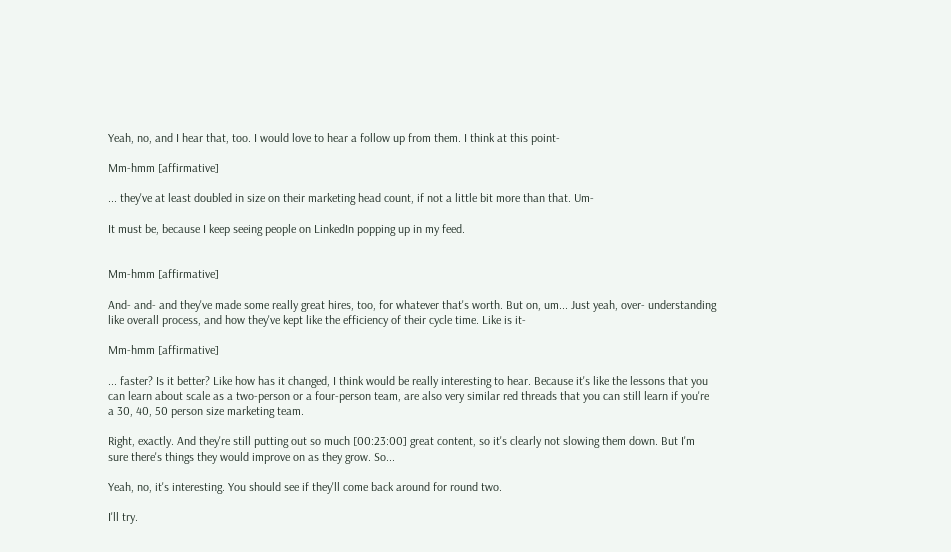Yeah, no, and I hear that, too. I would love to hear a follow up from them. I think at this point-

Mm-hmm [affirmative]

... they've at least doubled in size on their marketing head count, if not a little bit more than that. Um-

It must be, because I keep seeing people on LinkedIn popping up in my feed.


Mm-hmm [affirmative]

And- and- and they've made some really great hires, too, for whatever that's worth. But on, um... Just yeah, over- understanding like overall process, and how they've kept like the efficiency of their cycle time. Like is it-

Mm-hmm [affirmative]

... faster? Is it better? Like how has it changed, I think would be really interesting to hear. Because it's like the lessons that you can learn about scale as a two-person or a four-person team, are also very similar red threads that you can still learn if you're a 30, 40, 50 person size marketing team.

Right, exactly. And they're still putting out so much [00:23:00] great content, so it's clearly not slowing them down. But I'm sure there's things they would improve on as they grow. So...

Yeah, no, it's interesting. You should see if they'll come back around for round two.

I'll try.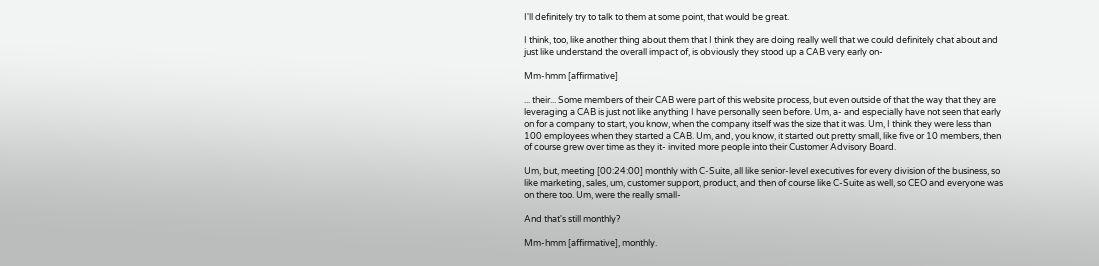I'll definitely try to talk to them at some point, that would be great.

I think, too, like another thing about them that I think they are doing really well that we could definitely chat about and just like understand the overall impact of, is obviously they stood up a CAB very early on-

Mm-hmm [affirmative]

... their... Some members of their CAB were part of this website process, but even outside of that the way that they are leveraging a CAB is just not like anything I have personally seen before. Um, a- and especially have not seen that early on for a company to start, you know, when the company itself was the size that it was. Um, I think they were less than 100 employees when they started a CAB. Um, and, you know, it started out pretty small, like five or 10 members, then of course grew over time as they it- invited more people into their Customer Advisory Board.

Um, but, meeting [00:24:00] monthly with C-Suite, all like senior-level executives for every division of the business, so like marketing, sales, um, customer support, product, and then of course like C-Suite as well, so CEO and everyone was on there too. Um, were the really small-

And that's still monthly?

Mm-hmm [affirmative], monthly.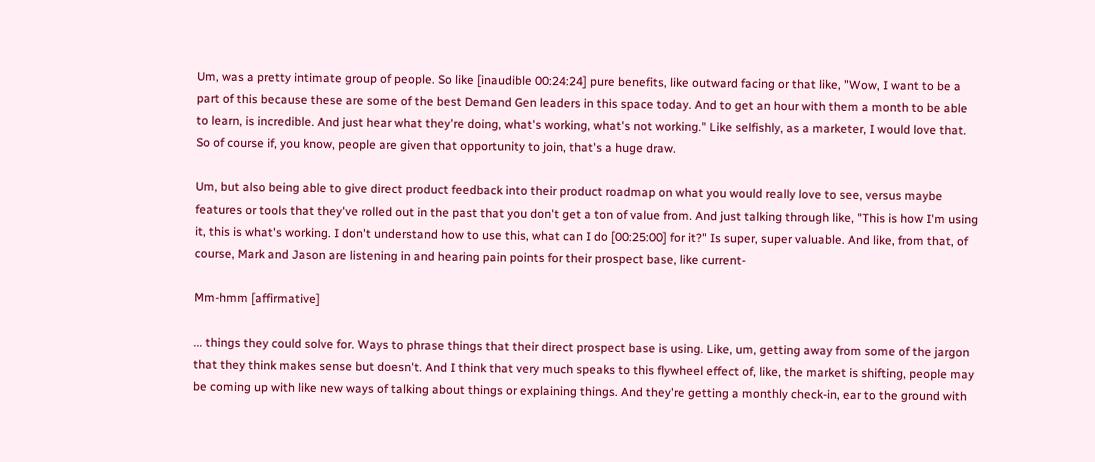Um, was a pretty intimate group of people. So like [inaudible 00:24:24] pure benefits, like outward facing or that like, "Wow, I want to be a part of this because these are some of the best Demand Gen leaders in this space today. And to get an hour with them a month to be able to learn, is incredible. And just hear what they're doing, what's working, what's not working." Like selfishly, as a marketer, I would love that. So of course if, you know, people are given that opportunity to join, that's a huge draw.

Um, but also being able to give direct product feedback into their product roadmap on what you would really love to see, versus maybe features or tools that they've rolled out in the past that you don't get a ton of value from. And just talking through like, "This is how I'm using it, this is what's working. I don't understand how to use this, what can I do [00:25:00] for it?" Is super, super valuable. And like, from that, of course, Mark and Jason are listening in and hearing pain points for their prospect base, like current-

Mm-hmm [affirmative]

... things they could solve for. Ways to phrase things that their direct prospect base is using. Like, um, getting away from some of the jargon that they think makes sense but doesn't. And I think that very much speaks to this flywheel effect of, like, the market is shifting, people may be coming up with like new ways of talking about things or explaining things. And they're getting a monthly check-in, ear to the ground with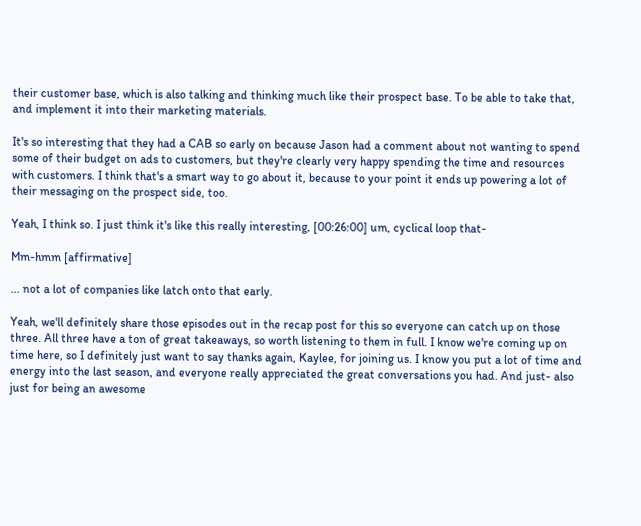their customer base, which is also talking and thinking much like their prospect base. To be able to take that, and implement it into their marketing materials.

It's so interesting that they had a CAB so early on because Jason had a comment about not wanting to spend some of their budget on ads to customers, but they're clearly very happy spending the time and resources with customers. I think that's a smart way to go about it, because to your point it ends up powering a lot of their messaging on the prospect side, too.

Yeah, I think so. I just think it's like this really interesting, [00:26:00] um, cyclical loop that-

Mm-hmm [affirmative]

... not a lot of companies like latch onto that early.

Yeah, we'll definitely share those episodes out in the recap post for this so everyone can catch up on those three. All three have a ton of great takeaways, so worth listening to them in full. I know we're coming up on time here, so I definitely just want to say thanks again, Kaylee, for joining us. I know you put a lot of time and energy into the last season, and everyone really appreciated the great conversations you had. And just- also just for being an awesome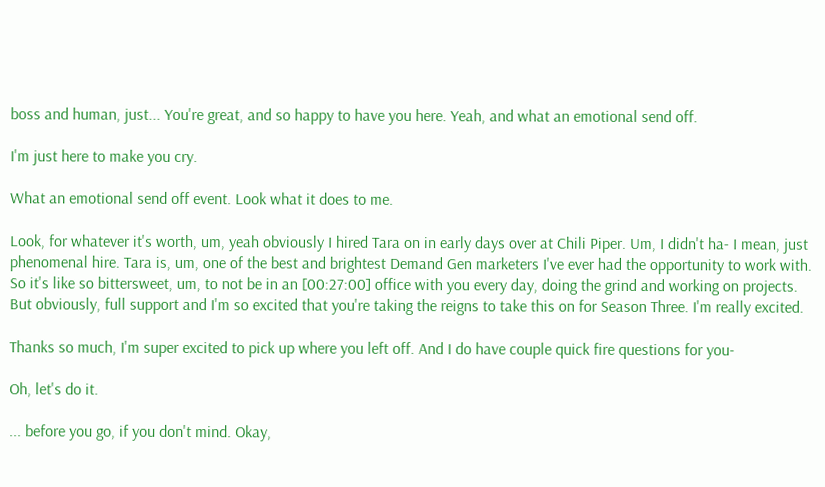boss and human, just... You're great, and so happy to have you here. Yeah, and what an emotional send off.

I'm just here to make you cry.

What an emotional send off event. Look what it does to me.

Look, for whatever it's worth, um, yeah obviously I hired Tara on in early days over at Chili Piper. Um, I didn't ha- I mean, just phenomenal hire. Tara is, um, one of the best and brightest Demand Gen marketers I've ever had the opportunity to work with. So it's like so bittersweet, um, to not be in an [00:27:00] office with you every day, doing the grind and working on projects. But obviously, full support and I'm so excited that you're taking the reigns to take this on for Season Three. I'm really excited.

Thanks so much, I'm super excited to pick up where you left off. And I do have couple quick fire questions for you-

Oh, let's do it.

... before you go, if you don't mind. Okay,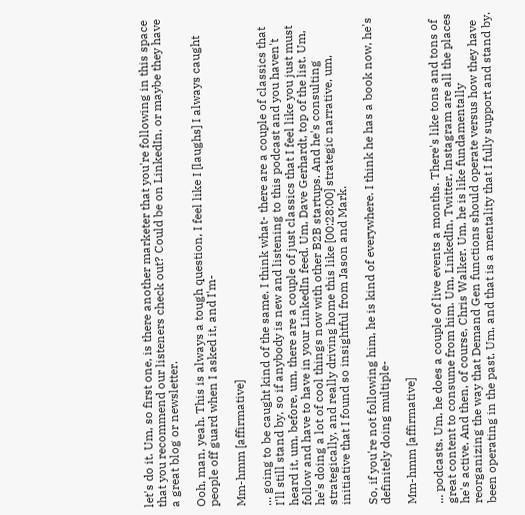let's do it. Um, so first one, is there another marketer that you're following in this space that you recommend our listeners check out? Could be on LinkedIn, or maybe they have a great blog or newsletter.

Ooh, man, yeah. This is always a tough question, I feel like I [laughs] I always caught people off guard when I asked it, and I'm-

Mm-hmm [affirmative]

... going to be caught kind of the same. I think what- there are a couple of classics that I'll still stand by, so if anybody is new and listening to this podcast and you haven't heard it, um, before, um, there are a couple of just classics that I feel like you just must follow and have to have in your LinkedIn feed. Um, Dave Gerhardt, top of the list. Um, he's doing a lot of cool things now with other B2B startups. And he's consulting strategically, and really driving home this like [00:28:00] strategic narrative, um, initiative that I found so insightful from Jason and Mark.

So, if you're not following him, he is kind of everywhere. I think he has a book now, he's definitely doing multiple-

Mm-hmm [affirmative]

... podcasts. Um, he does a couple of live events a months. There's like tons and tons of great content to consume from him. Um, LinkedIn, Twitter, Instagram are all the places he's active. And then, of course, Chris Walker. Um, he is like fundamentally reorganizing the way that Demand Gen functions should operate versus how they have been operating in the past. Um, and that is a mentality that I fully support and stand by.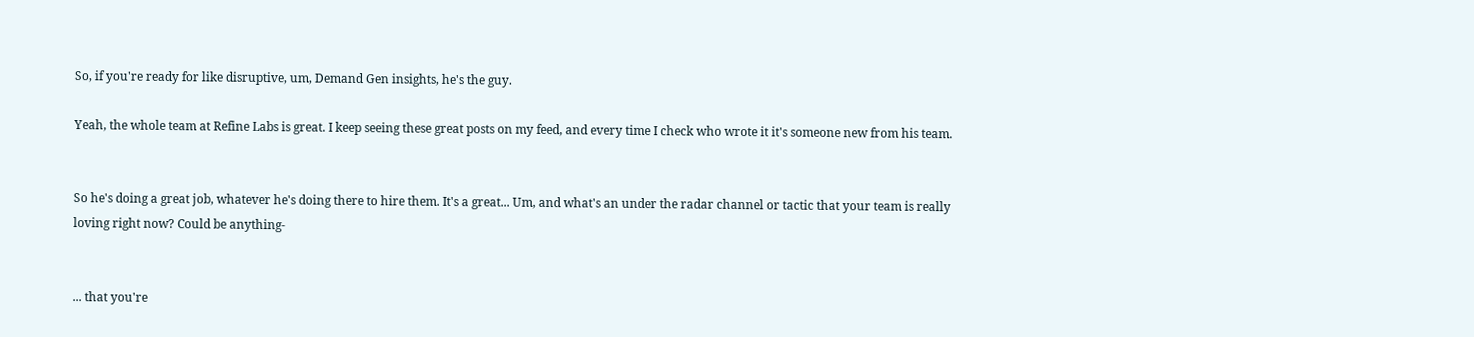So, if you're ready for like disruptive, um, Demand Gen insights, he's the guy.

Yeah, the whole team at Refine Labs is great. I keep seeing these great posts on my feed, and every time I check who wrote it it's someone new from his team.


So he's doing a great job, whatever he's doing there to hire them. It's a great... Um, and what's an under the radar channel or tactic that your team is really loving right now? Could be anything-


... that you're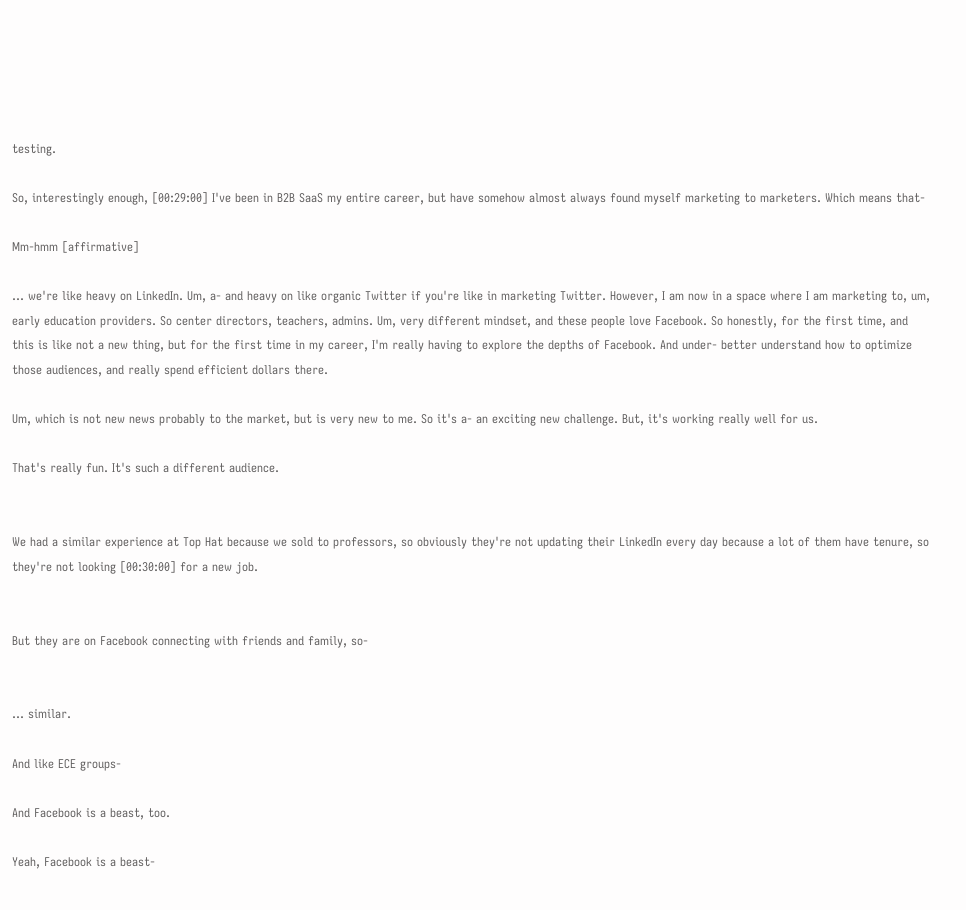testing.

So, interestingly enough, [00:29:00] I've been in B2B SaaS my entire career, but have somehow almost always found myself marketing to marketers. Which means that-

Mm-hmm [affirmative]

... we're like heavy on LinkedIn. Um, a- and heavy on like organic Twitter if you're like in marketing Twitter. However, I am now in a space where I am marketing to, um, early education providers. So center directors, teachers, admins. Um, very different mindset, and these people love Facebook. So honestly, for the first time, and this is like not a new thing, but for the first time in my career, I'm really having to explore the depths of Facebook. And under- better understand how to optimize those audiences, and really spend efficient dollars there.

Um, which is not new news probably to the market, but is very new to me. So it's a- an exciting new challenge. But, it's working really well for us.

That's really fun. It's such a different audience.


We had a similar experience at Top Hat because we sold to professors, so obviously they're not updating their LinkedIn every day because a lot of them have tenure, so they're not looking [00:30:00] for a new job.


But they are on Facebook connecting with friends and family, so-


... similar.

And like ECE groups-

And Facebook is a beast, too.

Yeah, Facebook is a beast-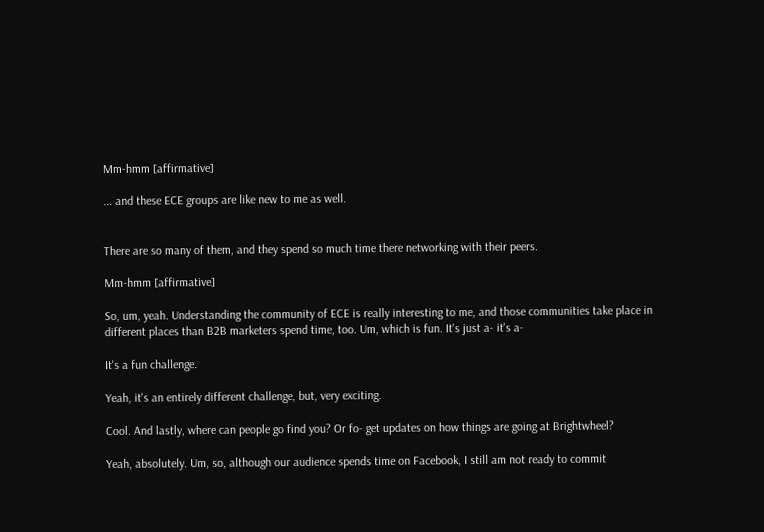Mm-hmm [affirmative]

... and these ECE groups are like new to me as well.


There are so many of them, and they spend so much time there networking with their peers.

Mm-hmm [affirmative]

So, um, yeah. Understanding the community of ECE is really interesting to me, and those communities take place in different places than B2B marketers spend time, too. Um, which is fun. It's just a- it's a-

It's a fun challenge.

Yeah, it's an entirely different challenge, but, very exciting.

Cool. And lastly, where can people go find you? Or fo- get updates on how things are going at Brightwheel?

Yeah, absolutely. Um, so, although our audience spends time on Facebook, I still am not ready to commit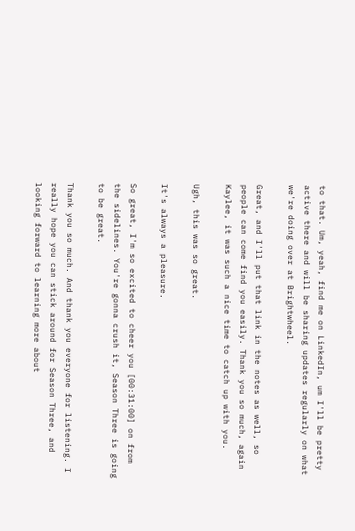to that. Um, yeah, find me on LinkedIn, um I'll be pretty active there and will be sharing updates regularly on what we're doing over at Brightwheel.

Great, and I'll put that link in the notes as well, so people can come find you easily. Thank you so much, again Kaylee, it was such a nice time to catch up with you.

Ugh, this was so great.

It's always a pleasure.

So great, I'm so excited to cheer you [00:31:00] on from the sidelines. You're gonna crush it, Season Three is going to be great.

Thank you so much. And thank you everyone for listening. I really hope you can stick around for Season Three, and looking forward to learning more about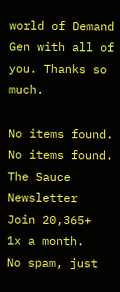world of Demand Gen with all of you. Thanks so much.

No items found.
No items found.
The Sauce Newsletter
Join 20,365+
1x a month.
No spam, just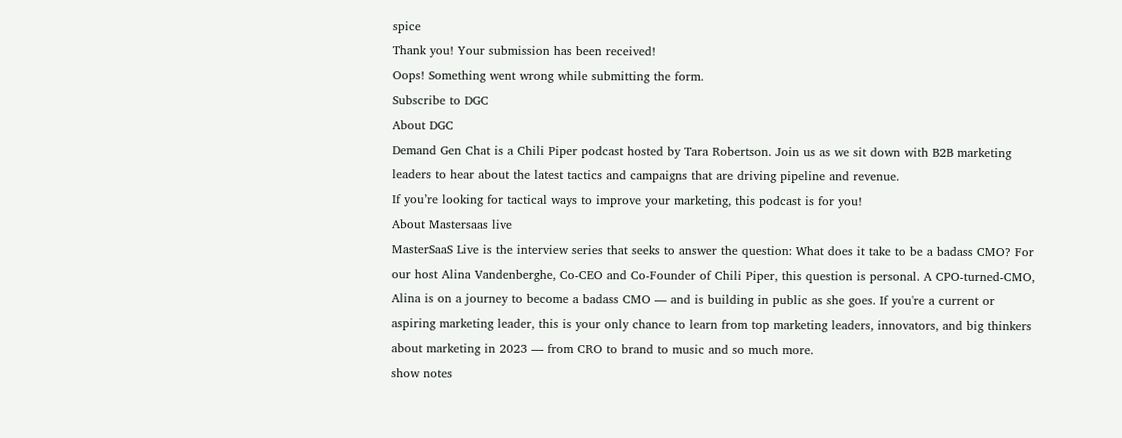spice
Thank you! Your submission has been received!
Oops! Something went wrong while submitting the form.
Subscribe to DGC
About DGC
Demand Gen Chat is a Chili Piper podcast hosted by Tara Robertson. Join us as we sit down with B2B marketing leaders to hear about the latest tactics and campaigns that are driving pipeline and revenue.
If you’re looking for tactical ways to improve your marketing, this podcast is for you!
About Mastersaas live
MasterSaaS Live is the interview series that seeks to answer the question: What does it take to be a badass CMO? For our host Alina Vandenberghe, Co-CEO and Co-Founder of Chili Piper, this question is personal. A CPO-turned-CMO, Alina is on a journey to become a badass CMO — and is building in public as she goes. If you're a current or aspiring marketing leader, this is your only chance to learn from top marketing leaders, innovators, and big thinkers about marketing in 2023 — from CRO to brand to music and so much more.
show notes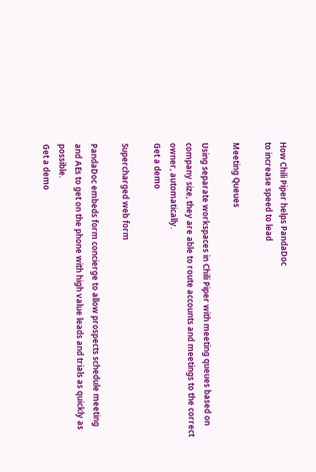How Chili Piper helps PandaDoc
to increase speed to lead

Meeting Queues

Using separate workspaces in Chili Piper with meeting queues based on company size, they are able to route accounts and meetings to the correct owner, automatically.
Get a demo

Supercharged web form

PandaDoc embeds form concierge to allow prospects schedule meeting and AEs to get on the phone with high value leads and trials as quickly as possible.
Get a demo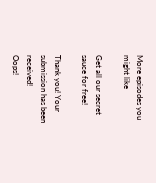More episodes you might like

Get all our secret
sauce for free!

Thank you! Your submission has been received!
Oops!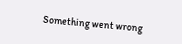Something went wrong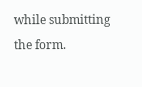while submitting the form.